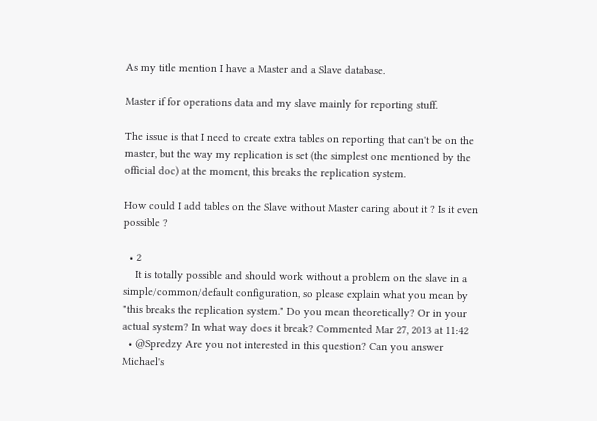As my title mention I have a Master and a Slave database.

Master if for operations data and my slave mainly for reporting stuff.

The issue is that I need to create extra tables on reporting that can't be on the master, but the way my replication is set (the simplest one mentioned by the official doc) at the moment, this breaks the replication system.

How could I add tables on the Slave without Master caring about it ? Is it even possible ?

  • 2
    It is totally possible and should work without a problem on the slave in a simple/common/default configuration, so please explain what you mean by "this breaks the replication system." Do you mean theoretically? Or in your actual system? In what way does it break? Commented Mar 27, 2013 at 11:42
  • @Spredzy Are you not interested in this question? Can you answer Michael's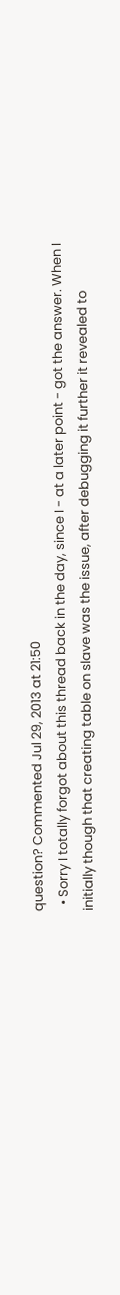question? Commented Jul 29, 2013 at 21:50
  • Sorry I totally forgot about this thread back in the day, since I - at a later point - got the answer. When I initially though that creating table on slave was the issue, after debugging it further it revealed to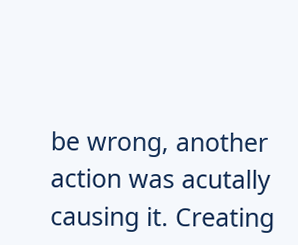be wrong, another action was acutally causing it. Creating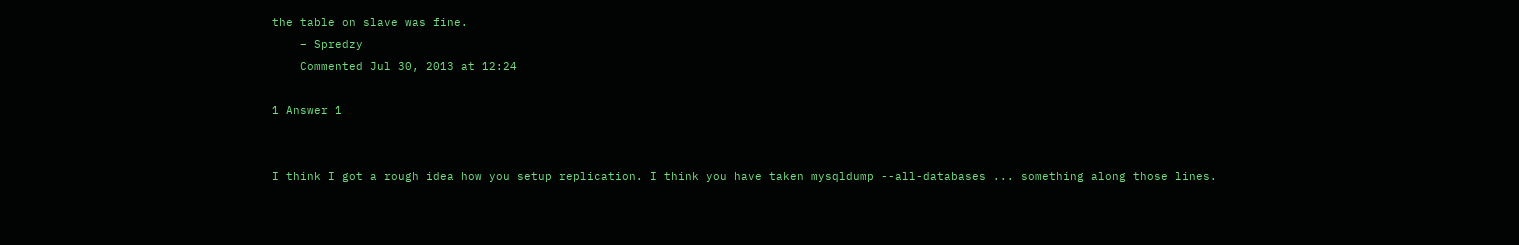the table on slave was fine.
    – Spredzy
    Commented Jul 30, 2013 at 12:24

1 Answer 1


I think I got a rough idea how you setup replication. I think you have taken mysqldump --all-databases ... something along those lines.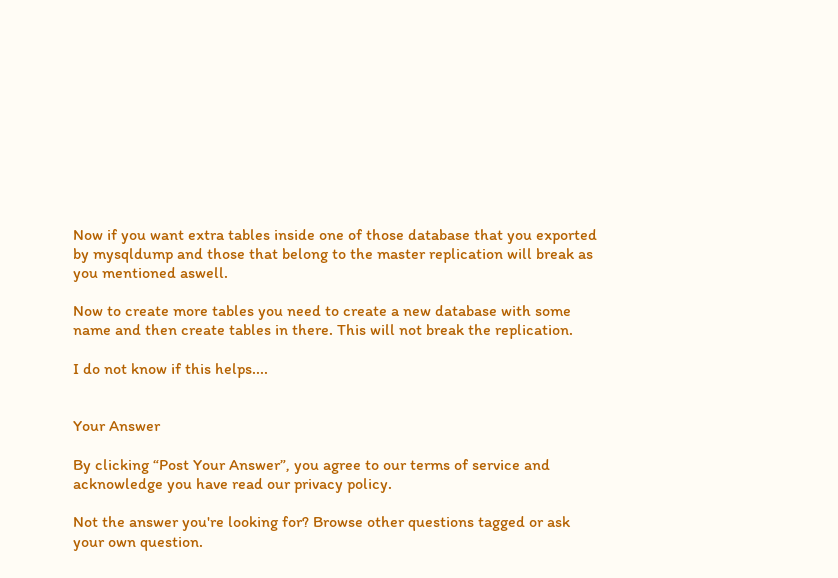Now if you want extra tables inside one of those database that you exported by mysqldump and those that belong to the master replication will break as you mentioned aswell.

Now to create more tables you need to create a new database with some name and then create tables in there. This will not break the replication.

I do not know if this helps....


Your Answer

By clicking “Post Your Answer”, you agree to our terms of service and acknowledge you have read our privacy policy.

Not the answer you're looking for? Browse other questions tagged or ask your own question.